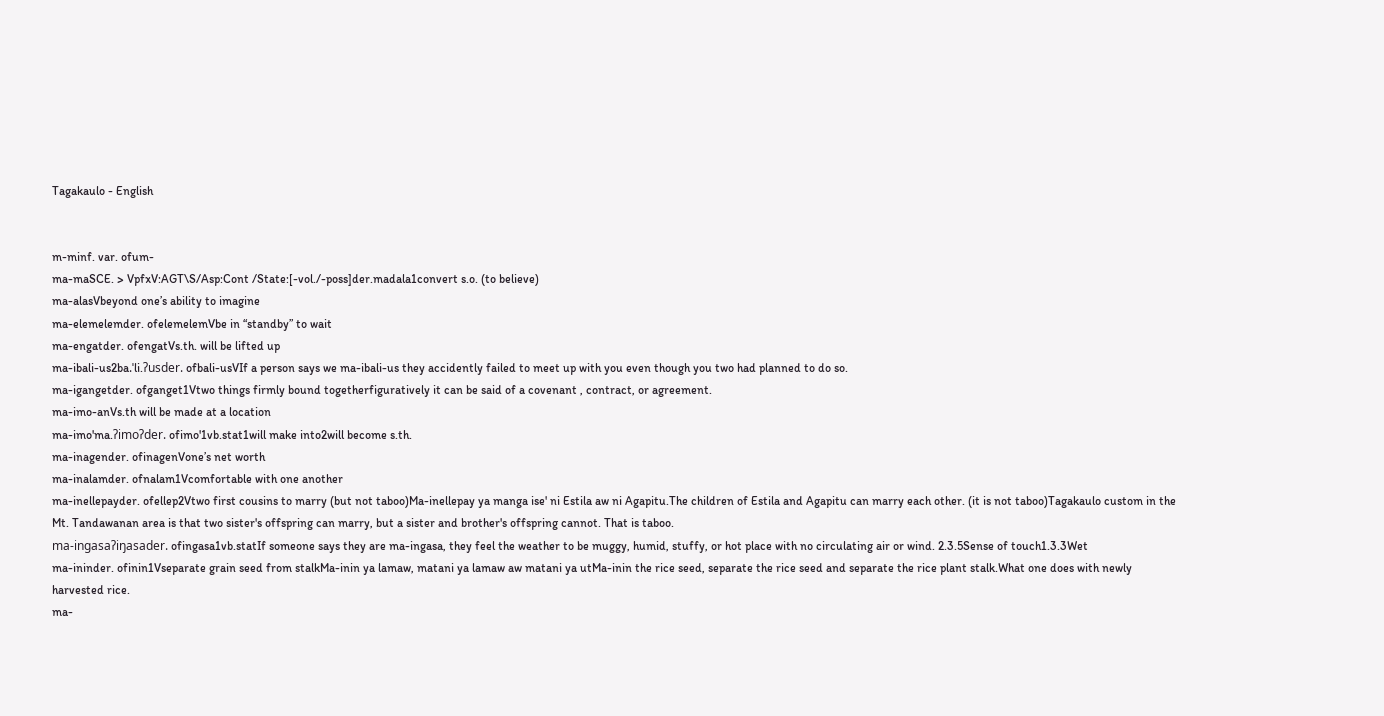Tagakaulo - English


m-minf. var. ofum-
ma-maSCE. > VpfxV:AGT\S/Asp:Cont /State:[-vol./-poss]der.madala1convert s.o. (to believe)
ma-alasVbeyond one’s ability to imagine
ma-elemelemder. ofelemelemVbe in “standby” to wait
ma-engatder. ofengatVs.th. will be lifted up
ma-ibali-us2ba.ˈli.ʔusder. ofbali-usVIf a person says we ma-ibali-us they accidently failed to meet up with you even though you two had planned to do so.
ma-igangetder. ofganget1Vtwo things firmly bound togetherfiguratively it can be said of a covenant , contract, or agreement.
ma-imo-anVs.th will be made at a location
ma-imo'ma.ʔimoʔder. ofimo'1vb.stat1will make into2will become s.th.
ma-inagender. ofinagenVone’s net worth
ma-inalamder. ofnalam1Vcomfortable with one another
ma-inellepayder. ofellep2Vtwo first cousins to marry (but not taboo)Ma-inellepay ya manga ise' ni Estila aw ni Agapitu.The children of Estila and Agapitu can marry each other. (it is not taboo)Tagakaulo custom in the Mt. Tandawanan area is that two sister's offspring can marry, but a sister and brother's offspring cannot. That is taboo.
ma-ingasaʔiŋasader. ofingasa1vb.statIf someone says they are ma-ingasa, they feel the weather to be muggy, humid, stuffy, or hot place with no circulating air or wind. 2.3.5Sense of touch1.3.3Wet
ma-ininder. ofinin1Vseparate grain seed from stalkMa-inin ya lamaw, matani ya lamaw aw matani ya utMa-inin the rice seed, separate the rice seed and separate the rice plant stalk.What one does with newly harvested rice.
ma-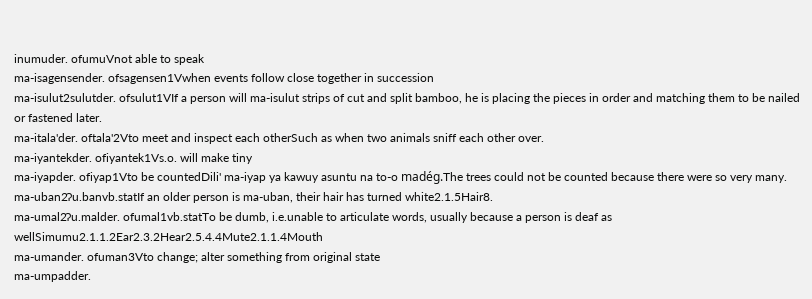inumuder. ofumuVnot able to speak
ma-isagensender. ofsagensen1Vwhen events follow close together in succession
ma-isulut2sulutder. ofsulut1VIf a person will ma-isulut strips of cut and split bamboo, he is placing the pieces in order and matching them to be nailed or fastened later.
ma-itala'der. oftala'2Vto meet and inspect each otherSuch as when two animals sniff each other over.
ma-iyantekder. ofiyantek1Vs.o. will make tiny
ma-iyapder. ofiyap1Vto be countedDili' ma-iyap ya kawuy asuntu na to-o madég.The trees could not be counted because there were so very many.
ma-uban2ʔu.banvb.statIf an older person is ma-uban, their hair has turned white2.1.5Hair8.
ma-umal2ʔu.malder. ofumal1vb.statTo be dumb, i.e.unable to articulate words, usually because a person is deaf as wellSimumu2.1.1.2Ear2.3.2Hear2.5.4.4Mute2.1.1.4Mouth
ma-umander. ofuman3Vto change; alter something from original state
ma-umpadder.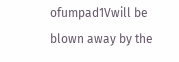ofumpad1Vwill be blown away by the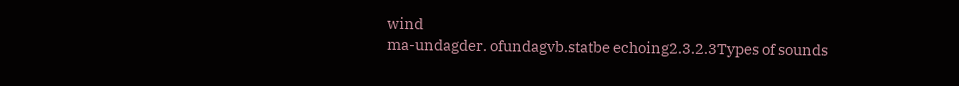wind
ma-undagder. ofundagvb.statbe echoing2.3.2.3Types of sounds